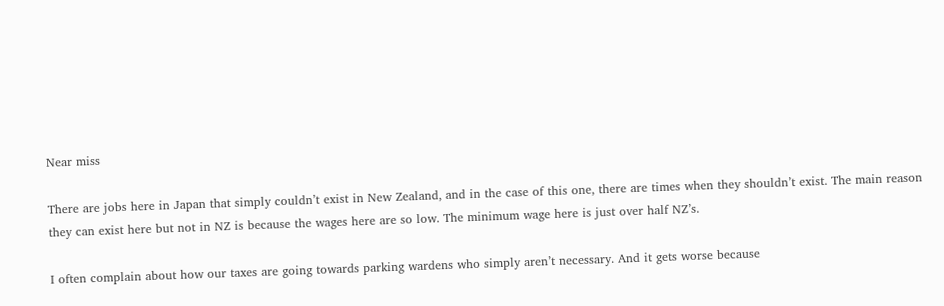Near miss

There are jobs here in Japan that simply couldn’t exist in New Zealand, and in the case of this one, there are times when they shouldn’t exist. The main reason they can exist here but not in NZ is because the wages here are so low. The minimum wage here is just over half NZ’s.

I often complain about how our taxes are going towards parking wardens who simply aren’t necessary. And it gets worse because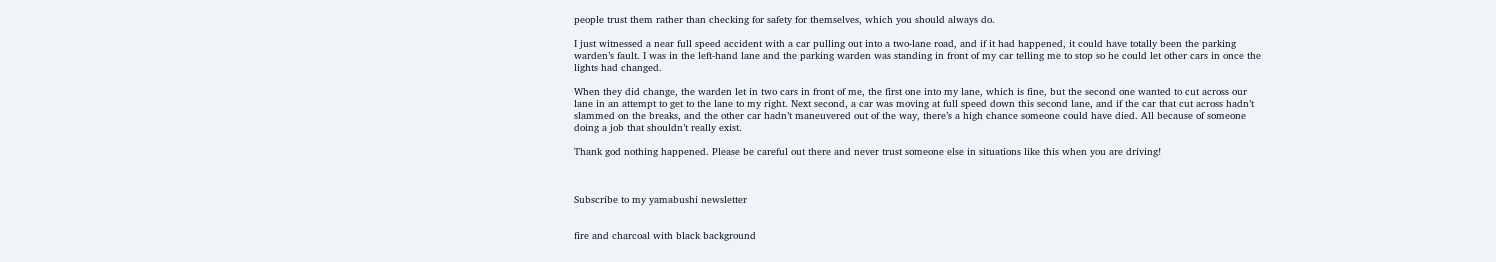people trust them rather than checking for safety for themselves, which you should always do.

I just witnessed a near full speed accident with a car pulling out into a two-lane road, and if it had happened, it could have totally been the parking warden’s fault. I was in the left-hand lane and the parking warden was standing in front of my car telling me to stop so he could let other cars in once the lights had changed.

When they did change, the warden let in two cars in front of me, the first one into my lane, which is fine, but the second one wanted to cut across our lane in an attempt to get to the lane to my right. Next second, a car was moving at full speed down this second lane, and if the car that cut across hadn’t slammed on the breaks, and the other car hadn’t maneuvered out of the way, there’s a high chance someone could have died. All because of someone doing a job that shouldn’t really exist.

Thank god nothing happened. Please be careful out there and never trust someone else in situations like this when you are driving!



Subscribe to my yamabushi newsletter


fire and charcoal with black background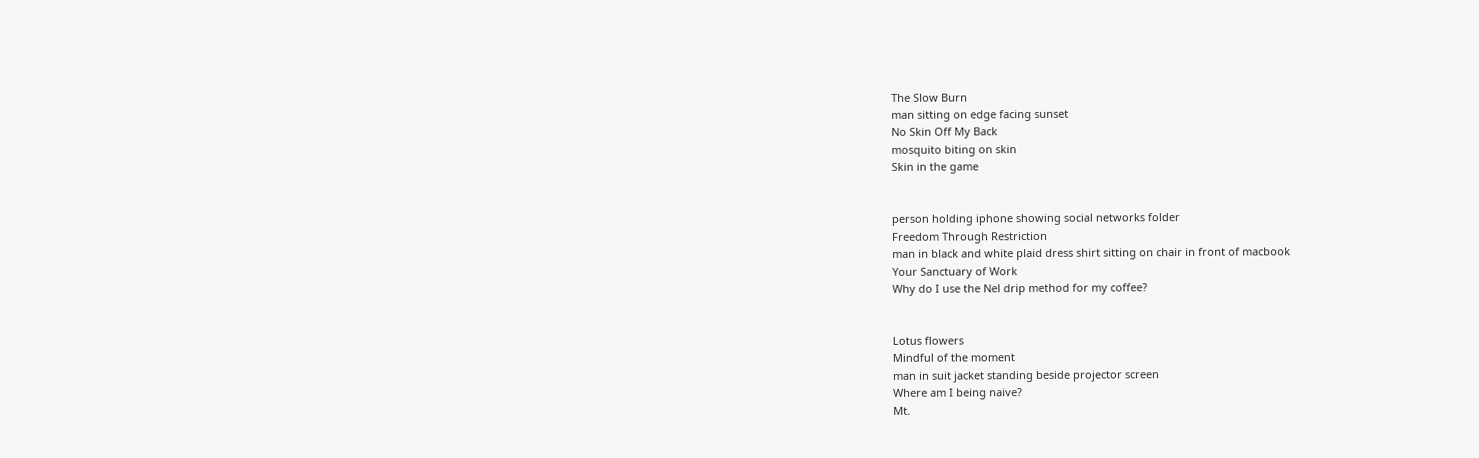The Slow Burn
man sitting on edge facing sunset
No Skin Off My Back
mosquito biting on skin
Skin in the game


person holding iphone showing social networks folder
Freedom Through Restriction
man in black and white plaid dress shirt sitting on chair in front of macbook
Your Sanctuary of Work
Why do I use the Nel drip method for my coffee?


Lotus flowers
Mindful of the moment
man in suit jacket standing beside projector screen
Where am I being naive?
Mt.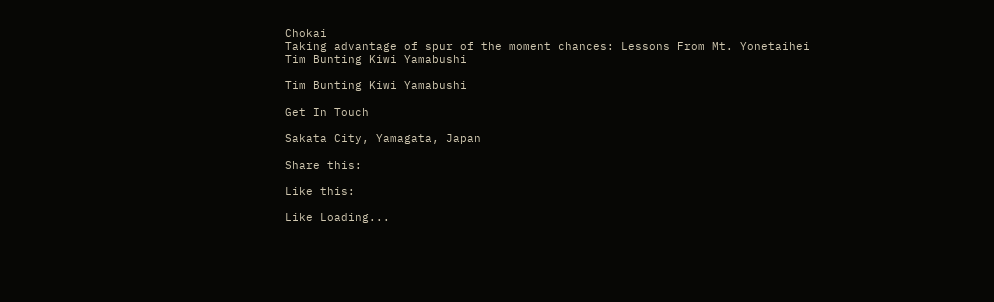Chokai
Taking advantage of spur of the moment chances: Lessons From Mt. Yonetaihei
Tim Bunting Kiwi Yamabushi

Tim Bunting Kiwi Yamabushi

Get In Touch

Sakata City, Yamagata, Japan

Share this:

Like this:

Like Loading...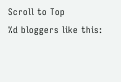Scroll to Top
%d bloggers like this: